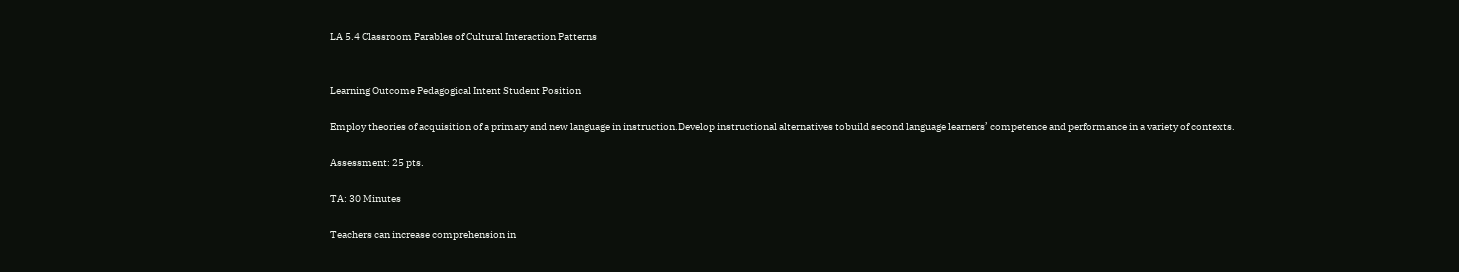LA 5.4 Classroom Parables of Cultural Interaction Patterns


Learning Outcome Pedagogical Intent Student Position

Employ theories of acquisition of a primary and new language in instruction.Develop instructional alternatives tobuild second language learners’ competence and performance in a variety of contexts.

Assessment: 25 pts.

TA: 30 Minutes

Teachers can increase comprehension in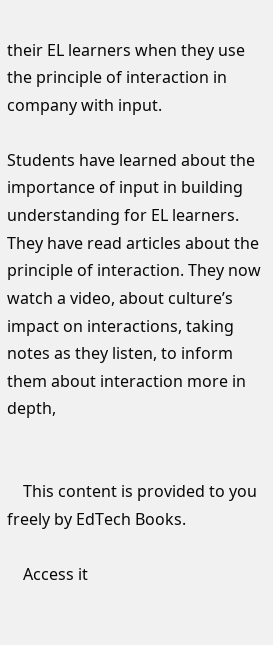their EL learners when they use the principle of interaction in company with input.

Students have learned about the importance of input in building understanding for EL learners. They have read articles about the principle of interaction. They now watch a video, about culture’s impact on interactions, taking notes as they listen, to inform them about interaction more in depth,


    This content is provided to you freely by EdTech Books.

    Access it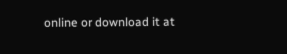online or download it at